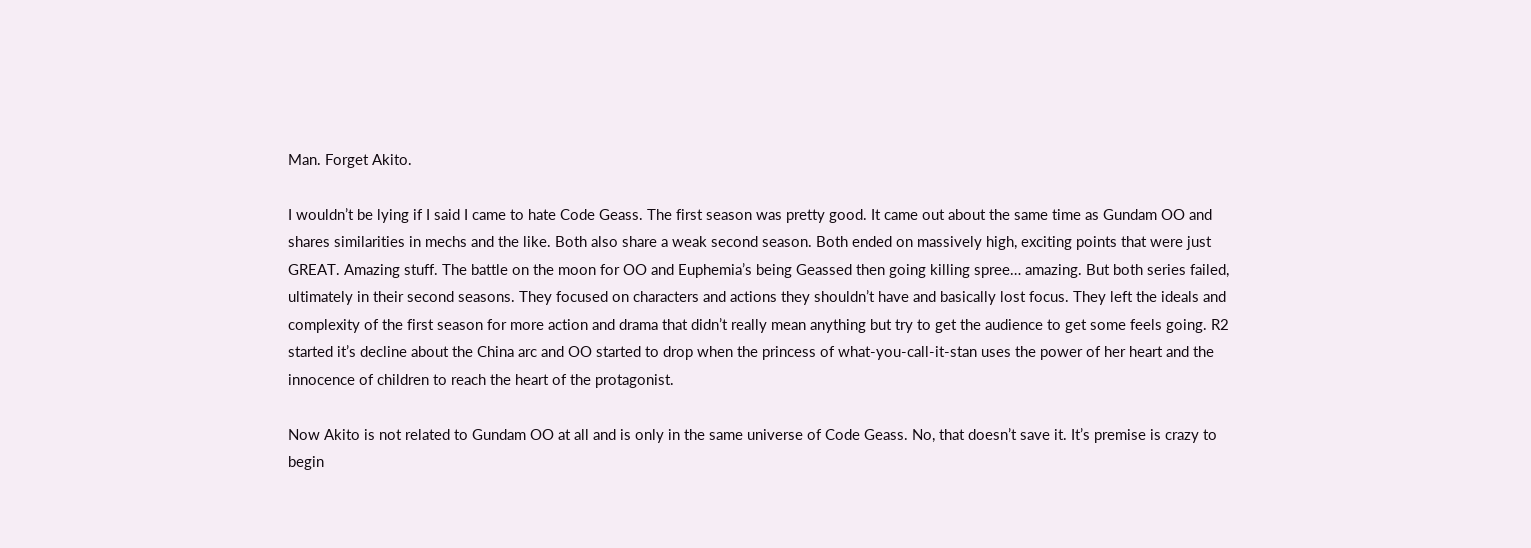Man. Forget Akito.

I wouldn’t be lying if I said I came to hate Code Geass. The first season was pretty good. It came out about the same time as Gundam OO and shares similarities in mechs and the like. Both also share a weak second season. Both ended on massively high, exciting points that were just GREAT. Amazing stuff. The battle on the moon for OO and Euphemia’s being Geassed then going killing spree… amazing. But both series failed, ultimately in their second seasons. They focused on characters and actions they shouldn’t have and basically lost focus. They left the ideals and complexity of the first season for more action and drama that didn’t really mean anything but try to get the audience to get some feels going. R2 started it’s decline about the China arc and OO started to drop when the princess of what-you-call-it-stan uses the power of her heart and the innocence of children to reach the heart of the protagonist.

Now Akito is not related to Gundam OO at all and is only in the same universe of Code Geass. No, that doesn’t save it. It’s premise is crazy to begin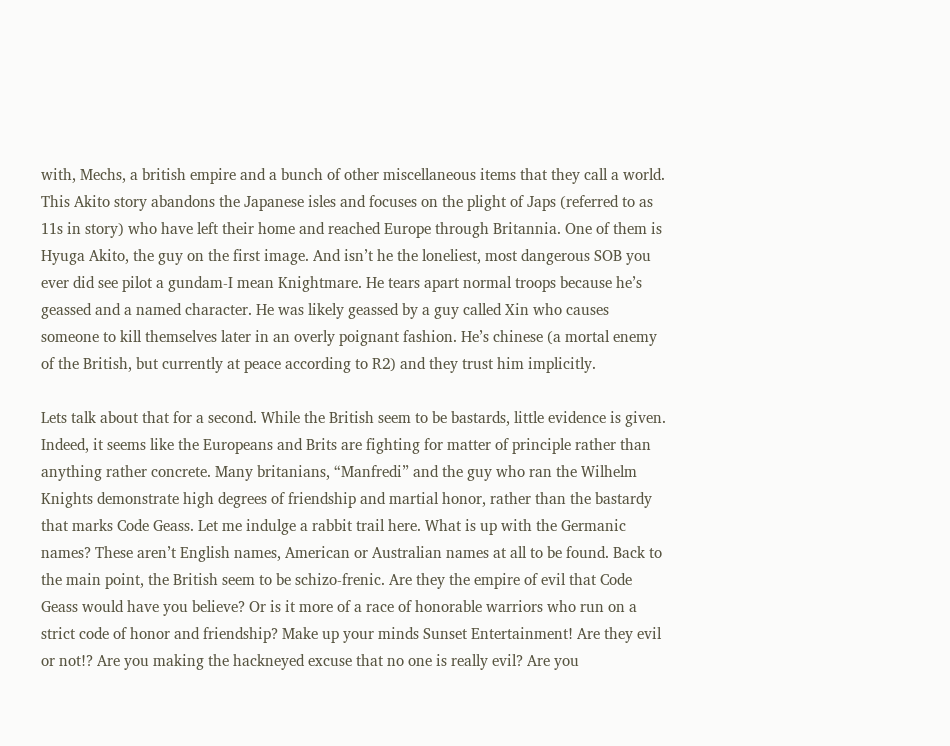with, Mechs, a british empire and a bunch of other miscellaneous items that they call a world. This Akito story abandons the Japanese isles and focuses on the plight of Japs (referred to as 11s in story) who have left their home and reached Europe through Britannia. One of them is Hyuga Akito, the guy on the first image. And isn’t he the loneliest, most dangerous SOB you ever did see pilot a gundam-I mean Knightmare. He tears apart normal troops because he’s geassed and a named character. He was likely geassed by a guy called Xin who causes someone to kill themselves later in an overly poignant fashion. He’s chinese (a mortal enemy of the British, but currently at peace according to R2) and they trust him implicitly.

Lets talk about that for a second. While the British seem to be bastards, little evidence is given. Indeed, it seems like the Europeans and Brits are fighting for matter of principle rather than anything rather concrete. Many britanians, “Manfredi” and the guy who ran the Wilhelm Knights demonstrate high degrees of friendship and martial honor, rather than the bastardy that marks Code Geass. Let me indulge a rabbit trail here. What is up with the Germanic names? These aren’t English names, American or Australian names at all to be found. Back to the main point, the British seem to be schizo-frenic. Are they the empire of evil that Code Geass would have you believe? Or is it more of a race of honorable warriors who run on a strict code of honor and friendship? Make up your minds Sunset Entertainment! Are they evil or not!? Are you making the hackneyed excuse that no one is really evil? Are you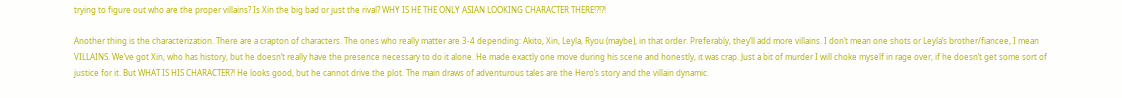trying to figure out who are the proper villains? Is Xin the big bad or just the rival? WHY IS HE THE ONLY ASIAN LOOKING CHARACTER THERE!?!?!

Another thing is the characterization. There are a crapton of characters. The ones who really matter are 3-4 depending: Akito, Xin, Leyla, Ryou (maybe), in that order. Preferably, they’ll add more villains. I don’t mean one shots or Leyla’s brother/fiancee, I mean VILLAINS. We’ve got Xin, who has history, but he doesn’t really have the presence necessary to do it alone. He made exactly one move during his scene and honestly, it was crap. Just a bit of murder I will choke myself in rage over, if he doesn’t get some sort of justice for it. But WHAT IS HIS CHARACTER?! He looks good, but he cannot drive the plot. The main draws of adventurous tales are the Hero’s story and the villain dynamic.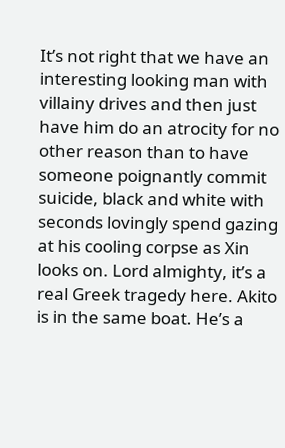It’s not right that we have an interesting looking man with villainy drives and then just have him do an atrocity for no other reason than to have someone poignantly commit suicide, black and white with seconds lovingly spend gazing at his cooling corpse as Xin looks on. Lord almighty, it’s a real Greek tragedy here. Akito is in the same boat. He’s a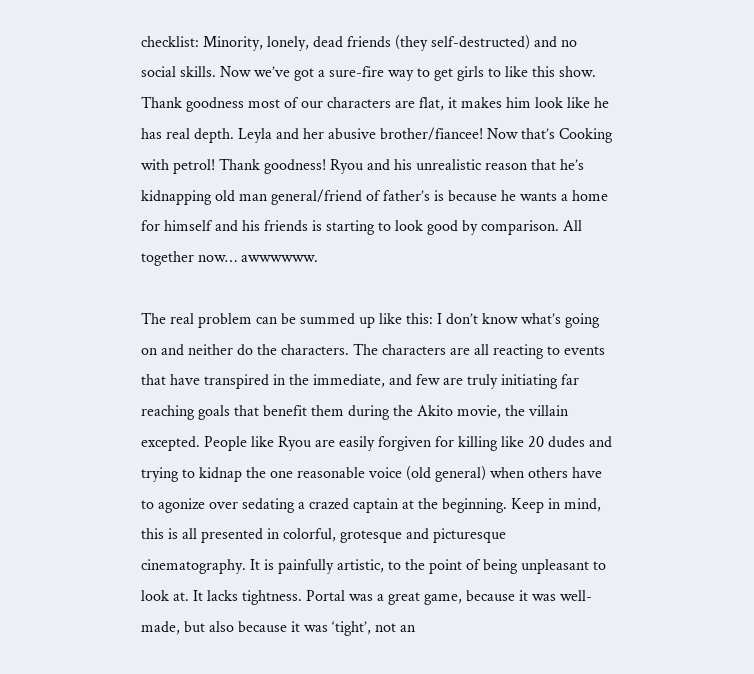checklist: Minority, lonely, dead friends (they self-destructed) and no social skills. Now we’ve got a sure-fire way to get girls to like this show. Thank goodness most of our characters are flat, it makes him look like he has real depth. Leyla and her abusive brother/fiancee! Now that’s Cooking with petrol! Thank goodness! Ryou and his unrealistic reason that he’s kidnapping old man general/friend of father’s is because he wants a home for himself and his friends is starting to look good by comparison. All together now… awwwwww.

The real problem can be summed up like this: I don’t know what’s going on and neither do the characters. The characters are all reacting to events that have transpired in the immediate, and few are truly initiating far reaching goals that benefit them during the Akito movie, the villain excepted. People like Ryou are easily forgiven for killing like 20 dudes and trying to kidnap the one reasonable voice (old general) when others have to agonize over sedating a crazed captain at the beginning. Keep in mind, this is all presented in colorful, grotesque and picturesque cinematography. It is painfully artistic, to the point of being unpleasant to look at. It lacks tightness. Portal was a great game, because it was well-made, but also because it was ‘tight’, not an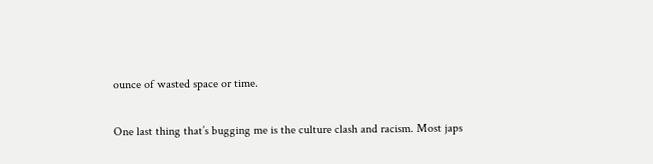ounce of wasted space or time.

One last thing that’s bugging me is the culture clash and racism. Most japs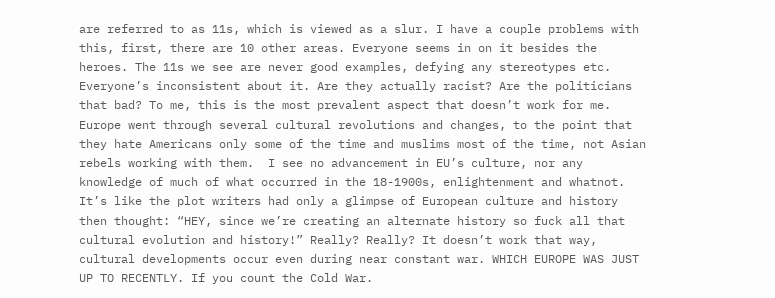are referred to as 11s, which is viewed as a slur. I have a couple problems with this, first, there are 10 other areas. Everyone seems in on it besides the heroes. The 11s we see are never good examples, defying any stereotypes etc. Everyone’s inconsistent about it. Are they actually racist? Are the politicians that bad? To me, this is the most prevalent aspect that doesn’t work for me. Europe went through several cultural revolutions and changes, to the point that they hate Americans only some of the time and muslims most of the time, not Asian rebels working with them.  I see no advancement in EU’s culture, nor any knowledge of much of what occurred in the 18-1900s, enlightenment and whatnot. It’s like the plot writers had only a glimpse of European culture and history then thought: “HEY, since we’re creating an alternate history so fuck all that cultural evolution and history!” Really? Really? It doesn’t work that way, cultural developments occur even during near constant war. WHICH EUROPE WAS JUST UP TO RECENTLY. If you count the Cold War.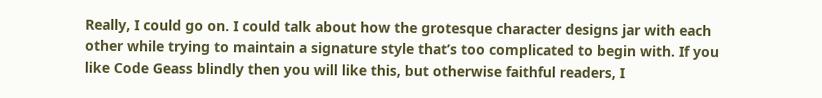Really, I could go on. I could talk about how the grotesque character designs jar with each other while trying to maintain a signature style that’s too complicated to begin with. If you like Code Geass blindly then you will like this, but otherwise faithful readers, I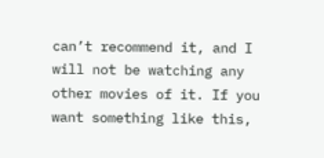can’t recommend it, and I will not be watching any other movies of it. If you want something like this,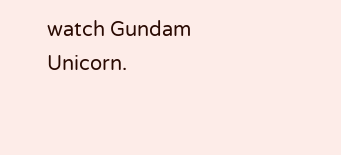watch Gundam Unicorn.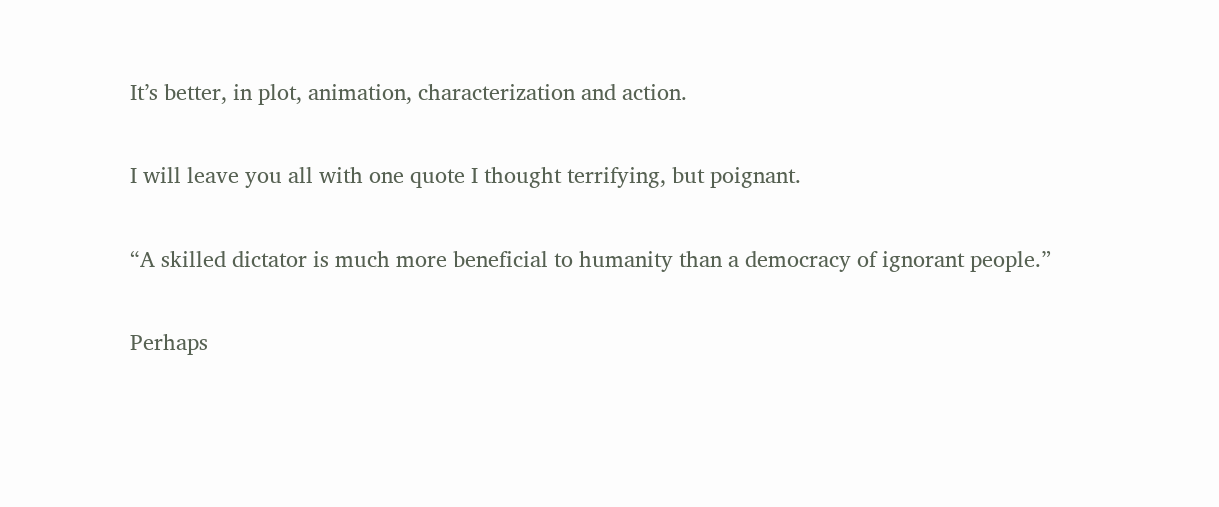It’s better, in plot, animation, characterization and action.

I will leave you all with one quote I thought terrifying, but poignant.

“A skilled dictator is much more beneficial to humanity than a democracy of ignorant people.”

Perhaps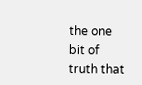the one bit of truth that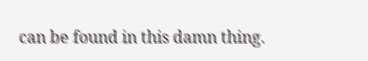can be found in this damn thing.